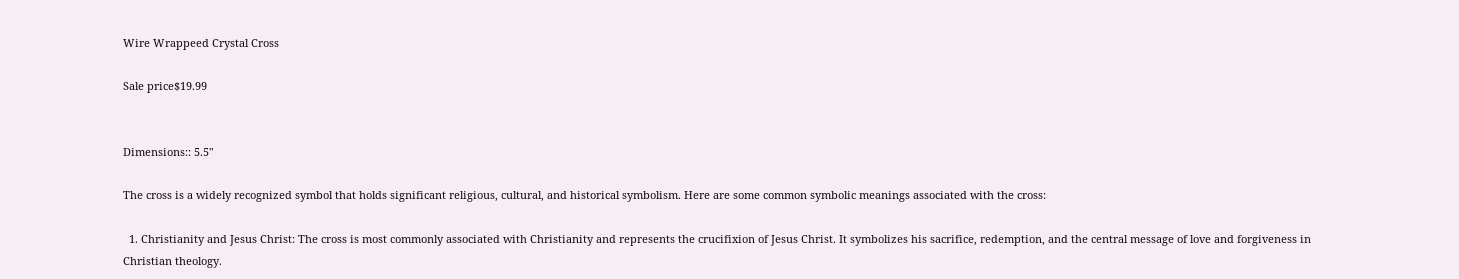Wire Wrappeed Crystal Cross

Sale price$19.99


Dimensions:: 5.5"

The cross is a widely recognized symbol that holds significant religious, cultural, and historical symbolism. Here are some common symbolic meanings associated with the cross:

  1. Christianity and Jesus Christ: The cross is most commonly associated with Christianity and represents the crucifixion of Jesus Christ. It symbolizes his sacrifice, redemption, and the central message of love and forgiveness in Christian theology.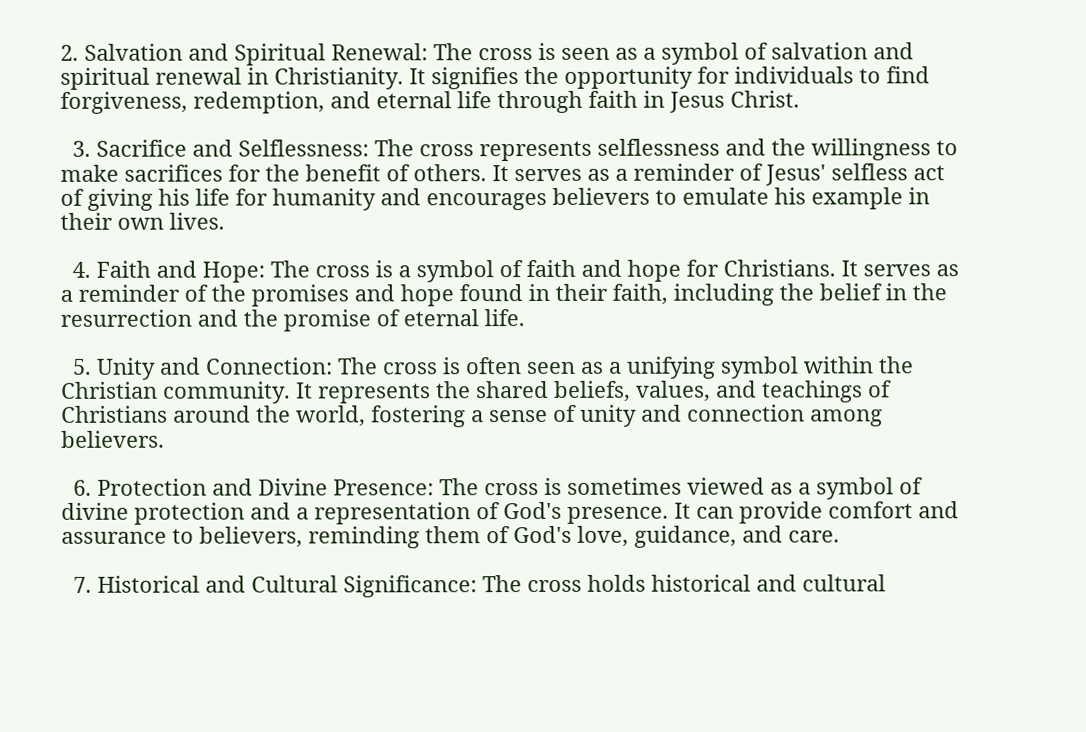2. Salvation and Spiritual Renewal: The cross is seen as a symbol of salvation and spiritual renewal in Christianity. It signifies the opportunity for individuals to find forgiveness, redemption, and eternal life through faith in Jesus Christ.

  3. Sacrifice and Selflessness: The cross represents selflessness and the willingness to make sacrifices for the benefit of others. It serves as a reminder of Jesus' selfless act of giving his life for humanity and encourages believers to emulate his example in their own lives.

  4. Faith and Hope: The cross is a symbol of faith and hope for Christians. It serves as a reminder of the promises and hope found in their faith, including the belief in the resurrection and the promise of eternal life.

  5. Unity and Connection: The cross is often seen as a unifying symbol within the Christian community. It represents the shared beliefs, values, and teachings of Christians around the world, fostering a sense of unity and connection among believers.

  6. Protection and Divine Presence: The cross is sometimes viewed as a symbol of divine protection and a representation of God's presence. It can provide comfort and assurance to believers, reminding them of God's love, guidance, and care.

  7. Historical and Cultural Significance: The cross holds historical and cultural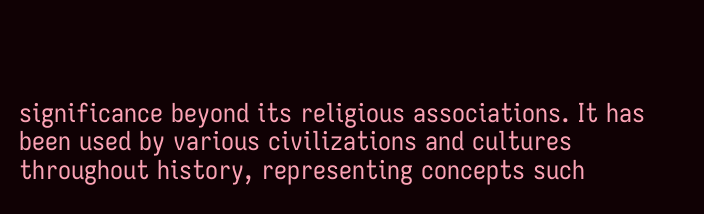significance beyond its religious associations. It has been used by various civilizations and cultures throughout history, representing concepts such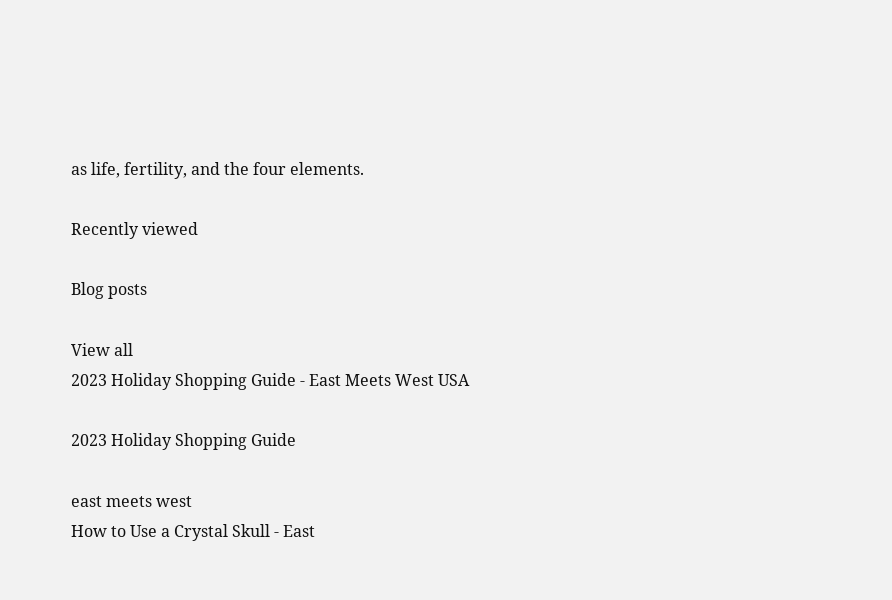as life, fertility, and the four elements.

Recently viewed

Blog posts

View all
2023 Holiday Shopping Guide - East Meets West USA

2023 Holiday Shopping Guide

east meets west
How to Use a Crystal Skull - East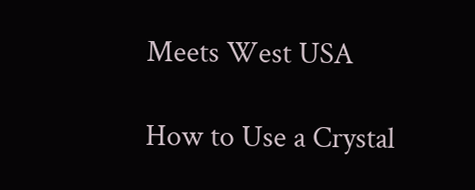Meets West USA

How to Use a Crystal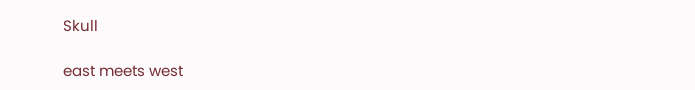Skull

east meets west